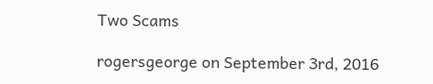Two Scams

rogersgeorge on September 3rd, 2016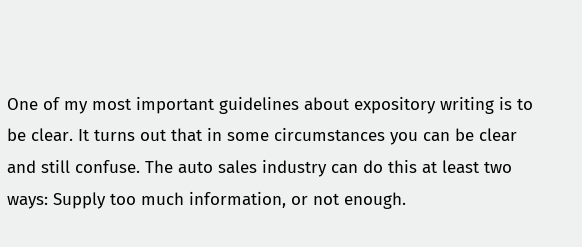One of my most important guidelines about expository writing is to be clear. It turns out that in some circumstances you can be clear and still confuse. The auto sales industry can do this at least two ways: Supply too much information, or not enough.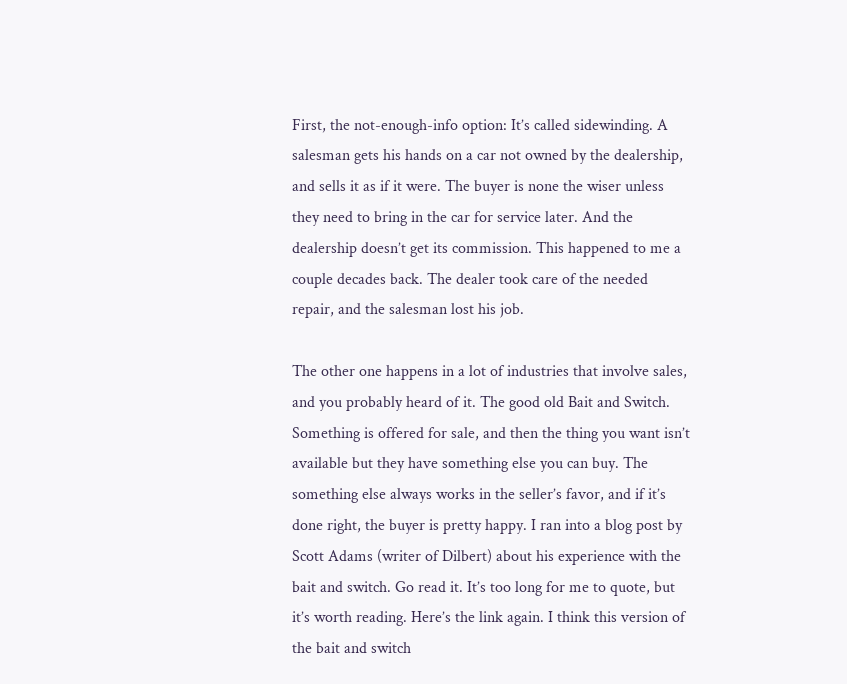First, the not-enough-info option: It’s called sidewinding. A salesman gets his hands on a car not owned by the dealership, and sells it as if it were. The buyer is none the wiser unless they need to bring in the car for service later. And the dealership doesn’t get its commission. This happened to me a couple decades back. The dealer took care of the needed repair, and the salesman lost his job.

The other one happens in a lot of industries that involve sales, and you probably heard of it. The good old Bait and Switch. Something is offered for sale, and then the thing you want isn’t available but they have something else you can buy. The something else always works in the seller’s favor, and if it’s done right, the buyer is pretty happy. I ran into a blog post by Scott Adams (writer of Dilbert) about his experience with the bait and switch. Go read it. It’s too long for me to quote, but it’s worth reading. Here’s the link again. I think this version of the bait and switch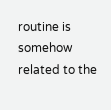routine is somehow related to the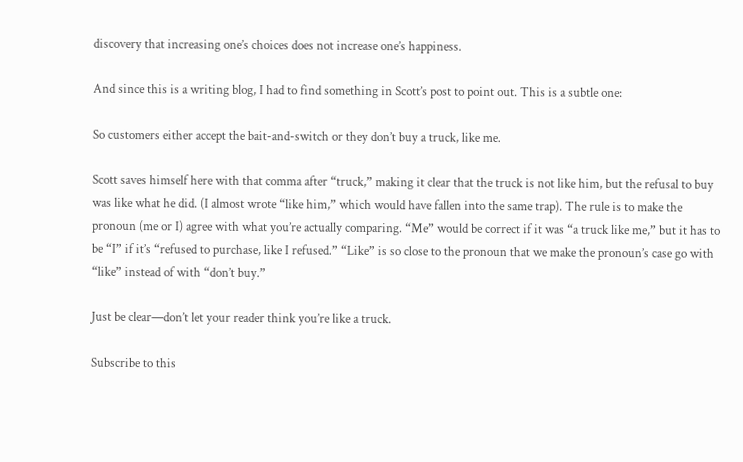discovery that increasing one’s choices does not increase one’s happiness.

And since this is a writing blog, I had to find something in Scott’s post to point out. This is a subtle one:

So customers either accept the bait-and-switch or they don’t buy a truck, like me.

Scott saves himself here with that comma after “truck,” making it clear that the truck is not like him, but the refusal to buy was like what he did. (I almost wrote “like him,” which would have fallen into the same trap). The rule is to make the pronoun (me or I) agree with what you’re actually comparing. “Me” would be correct if it was “a truck like me,” but it has to be “I” if it’s “refused to purchase, like I refused.” “Like” is so close to the pronoun that we make the pronoun’s case go with “like” instead of with “don’t buy.”

Just be clear—don’t let your reader think you’re like a truck.

Subscribe to this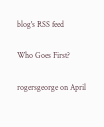blog's RSS feed

Who Goes First?

rogersgeorge on April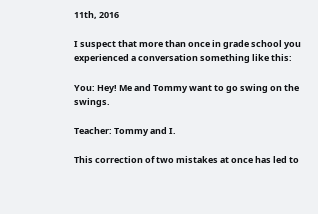11th, 2016

I suspect that more than once in grade school you experienced a conversation something like this:

You: Hey! Me and Tommy want to go swing on the swings.

Teacher: Tommy and I.

This correction of two mistakes at once has led to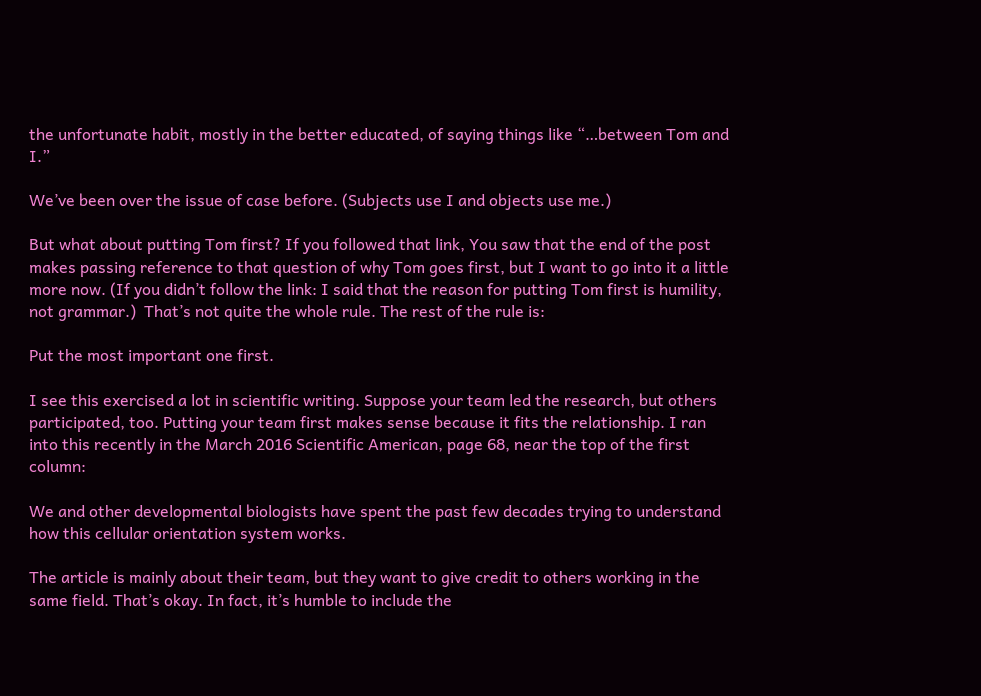the unfortunate habit, mostly in the better educated, of saying things like “…between Tom and I.”

We’ve been over the issue of case before. (Subjects use I and objects use me.)

But what about putting Tom first? If you followed that link, You saw that the end of the post makes passing reference to that question of why Tom goes first, but I want to go into it a little more now. (If you didn’t follow the link: I said that the reason for putting Tom first is humility, not grammar.)  That’s not quite the whole rule. The rest of the rule is:

Put the most important one first.

I see this exercised a lot in scientific writing. Suppose your team led the research, but others participated, too. Putting your team first makes sense because it fits the relationship. I ran into this recently in the March 2016 Scientific American, page 68, near the top of the first column:

We and other developmental biologists have spent the past few decades trying to understand how this cellular orientation system works.

The article is mainly about their team, but they want to give credit to others working in the same field. That’s okay. In fact, it’s humble to include the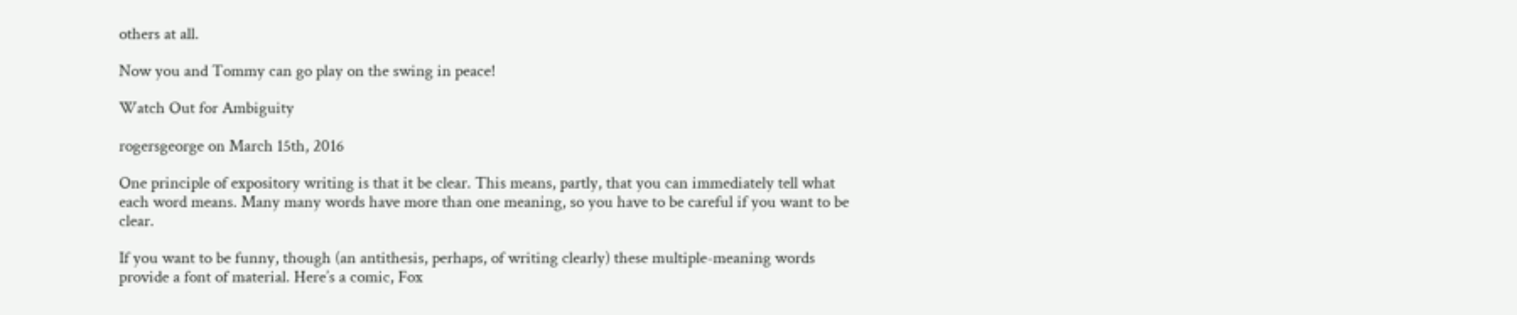others at all.

Now you and Tommy can go play on the swing in peace!

Watch Out for Ambiguity

rogersgeorge on March 15th, 2016

One principle of expository writing is that it be clear. This means, partly, that you can immediately tell what each word means. Many many words have more than one meaning, so you have to be careful if you want to be clear.

If you want to be funny, though (an antithesis, perhaps, of writing clearly) these multiple-meaning words provide a font of material. Here’s a comic, Fox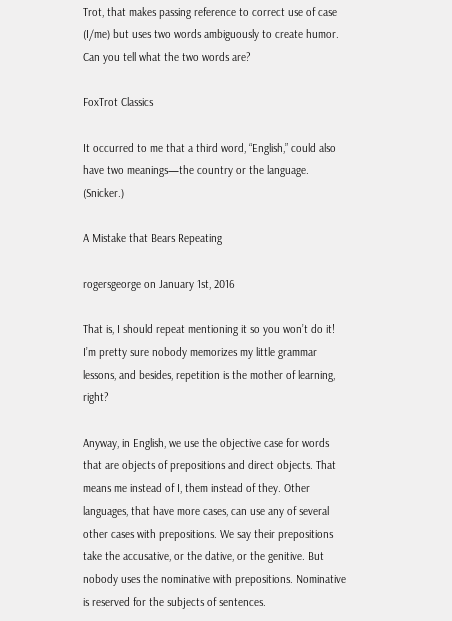Trot, that makes passing reference to correct use of case (I/me) but uses two words ambiguously to create humor. Can you tell what the two words are?

FoxTrot Classics

It occurred to me that a third word, “English,” could also have two meanings—the country or the language. (Snicker.)

A Mistake that Bears Repeating

rogersgeorge on January 1st, 2016

That is, I should repeat mentioning it so you won’t do it! I’m pretty sure nobody memorizes my little grammar lessons, and besides, repetition is the mother of learning, right?

Anyway, in English, we use the objective case for words that are objects of prepositions and direct objects. That means me instead of I, them instead of they. Other languages, that have more cases, can use any of several other cases with prepositions. We say their prepositions take the accusative, or the dative, or the genitive. But nobody uses the nominative with prepositions. Nominative is reserved for the subjects of sentences.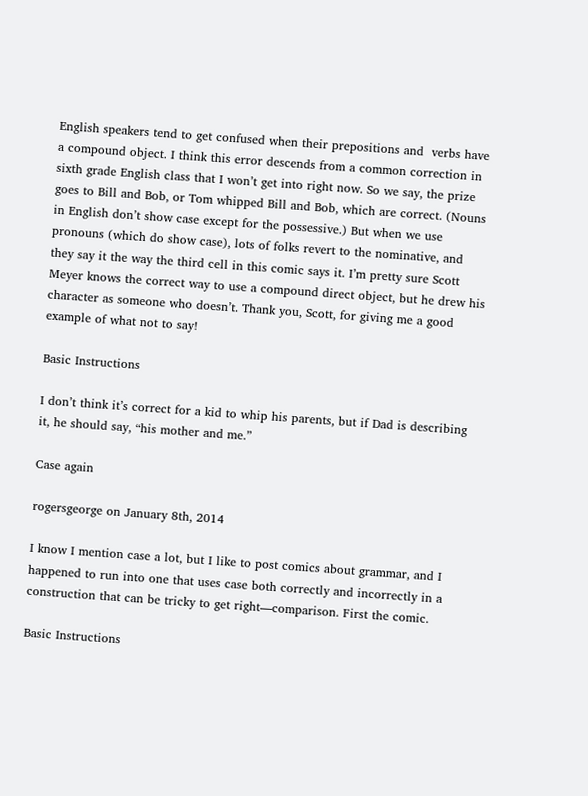English speakers tend to get confused when their prepositions and  verbs have a compound object. I think this error descends from a common correction in sixth grade English class that I won’t get into right now. So we say, the prize goes to Bill and Bob, or Tom whipped Bill and Bob, which are correct. (Nouns in English don’t show case except for the possessive.) But when we use pronouns (which do show case), lots of folks revert to the nominative, and they say it the way the third cell in this comic says it. I’m pretty sure Scott Meyer knows the correct way to use a compound direct object, but he drew his character as someone who doesn’t. Thank you, Scott, for giving me a good example of what not to say!

Basic Instructions

I don’t think it’s correct for a kid to whip his parents, but if Dad is describing it, he should say, “his mother and me.”

Case again

rogersgeorge on January 8th, 2014

I know I mention case a lot, but I like to post comics about grammar, and I happened to run into one that uses case both correctly and incorrectly in a construction that can be tricky to get right—comparison. First the comic.

Basic Instructions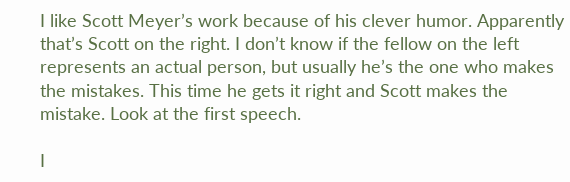I like Scott Meyer’s work because of his clever humor. Apparently that’s Scott on the right. I don’t know if the fellow on the left represents an actual person, but usually he’s the one who makes the mistakes. This time he gets it right and Scott makes the mistake. Look at the first speech.

I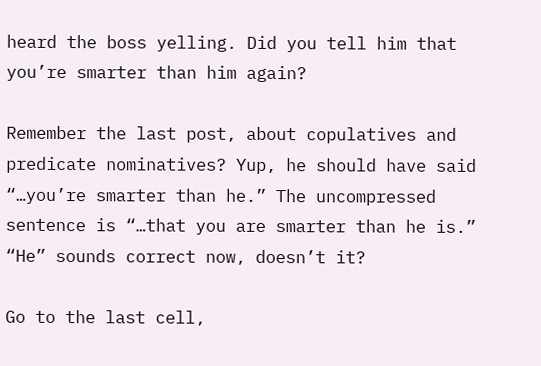heard the boss yelling. Did you tell him that you’re smarter than him again?

Remember the last post, about copulatives and predicate nominatives? Yup, he should have said “…you’re smarter than he.” The uncompressed sentence is “…that you are smarter than he is.” “He” sounds correct now, doesn’t it?

Go to the last cell,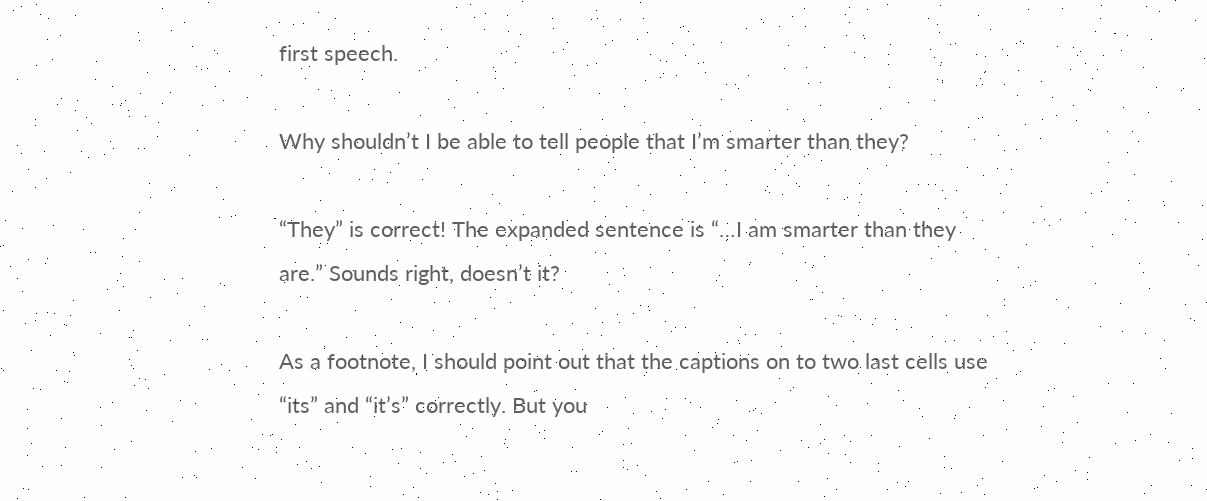first speech.

Why shouldn’t I be able to tell people that I’m smarter than they?

“They” is correct! The expanded sentence is “…I am smarter than they are.” Sounds right, doesn’t it?

As a footnote, I should point out that the captions on to two last cells use “its” and “it’s” correctly. But you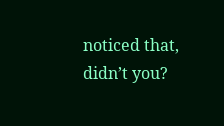noticed that, didn’t you?